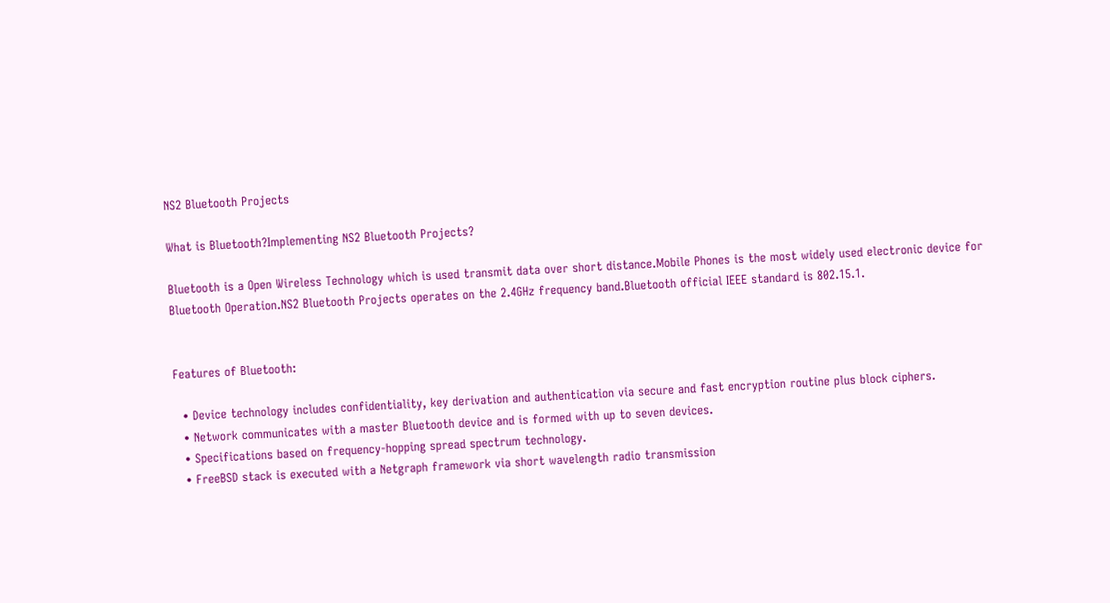NS2 Bluetooth Projects

What is Bluetooth?Implementing NS2 Bluetooth Projects?

Bluetooth is a Open Wireless Technology which is used transmit data over short distance.Mobile Phones is the most widely used electronic device for Bluetooth Operation.NS2 Bluetooth Projects operates on the 2.4GHz frequency band.Bluetooth official IEEE standard is 802.15.1.


Features of Bluetooth:

  • Device technology includes confidentiality, key derivation and authentication via secure and fast encryption routine plus block ciphers.
  • Network communicates with a master Bluetooth device and is formed with up to seven devices.
  • Specifications based on frequency-hopping spread spectrum technology.
  • FreeBSD stack is executed with a Netgraph framework via short wavelength radio transmission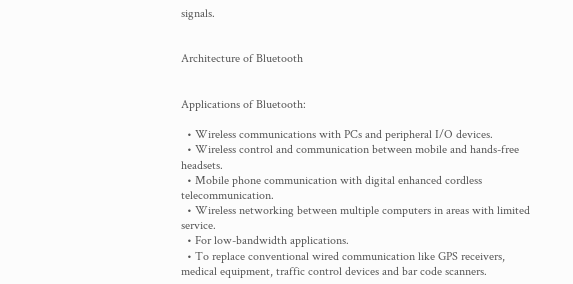signals.


Architecture of Bluetooth


Applications of Bluetooth:

  • Wireless communications with PCs and peripheral I/O devices.
  • Wireless control and communication between mobile and hands-free headsets.
  • Mobile phone communication with digital enhanced cordless telecommunication.
  • Wireless networking between multiple computers in areas with limited service.
  • For low-bandwidth applications.
  • To replace conventional wired communication like GPS receivers, medical equipment, traffic control devices and bar code scanners.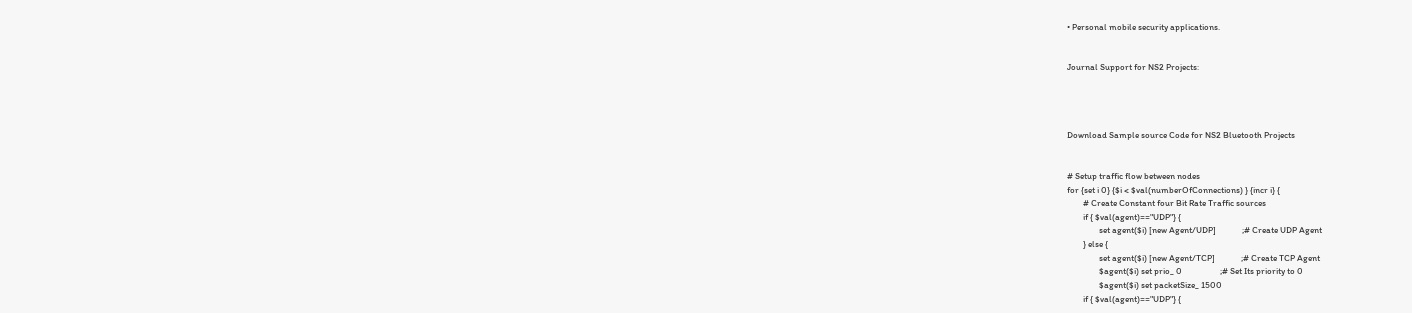• Personal mobile security applications.


Journal Support for NS2 Projects:




Download Sample source Code for NS2 Bluetooth Projects


# Setup traffic flow between nodes
for {set i 0} {$i < $val(numberOfConnections) } {incr i} {
        # Create Constant four Bit Rate Traffic sources
        if { $val(agent)=="UDP"} {
                set agent($i) [new Agent/UDP]             ;# Create UDP Agent
        } else {
                set agent($i) [new Agent/TCP]             ;# Create TCP Agent
                $agent($i) set prio_ 0                   ;# Set Its priority to 0
                $agent($i) set packetSize_ 1500
        if { $val(agent)=="UDP"} {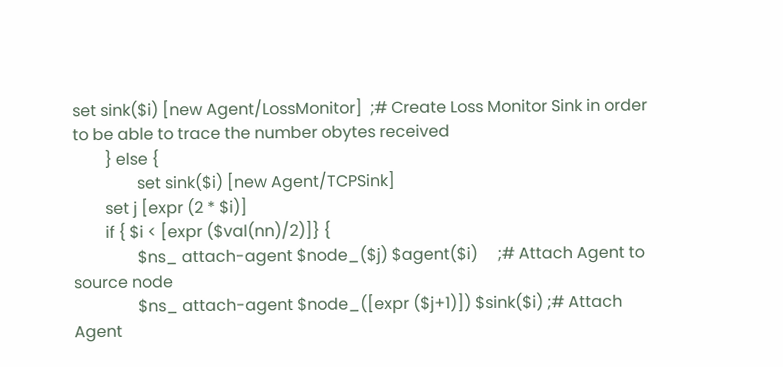set sink($i) [new Agent/LossMonitor]  ;# Create Loss Monitor Sink in order to be able to trace the number obytes received
        } else {
                set sink($i) [new Agent/TCPSink]
        set j [expr (2 * $i)]
        if { $i < [expr ($val(nn)/2)]} {
                $ns_ attach-agent $node_($j) $agent($i)     ;# Attach Agent to source node
                $ns_ attach-agent $node_([expr ($j+1)]) $sink($i) ;# Attach Agent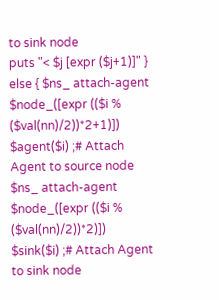to sink node
puts "< $j [expr ($j+1)]" } else { $ns_ attach-agent $node_([expr (($i % ($val(nn)/2))*2+1)]) $agent($i) ;# Attach Agent to source node $ns_ attach-agent $node_([expr (($i % ($val(nn)/2))*2)]) $sink($i) ;# Attach Agent to sink node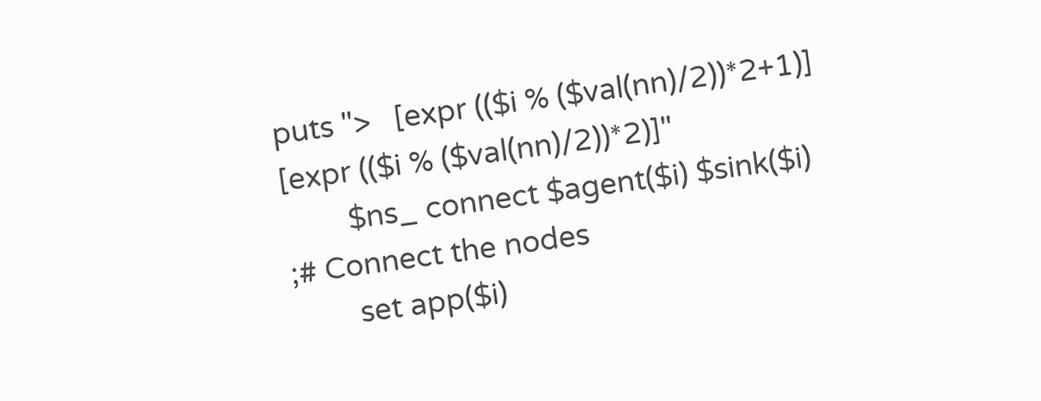puts ">   [expr (($i % ($val(nn)/2))*2+1)] [expr (($i % ($val(nn)/2))*2)]"
        $ns_ connect $agent($i) $sink($i)            ;# Connect the nodes
        set app($i)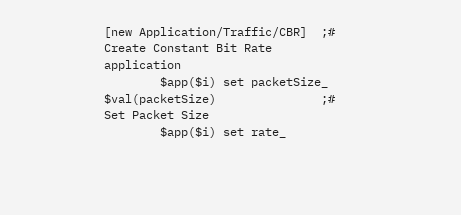[new Application/Traffic/CBR]  ;# Create Constant Bit Rate application
        $app($i) set packetSize_ $val(packetSize)               ;# Set Packet Size
        $app($i) set rate_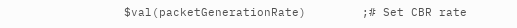$val(packetGenerationRate)        ;# Set CBR rate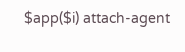$app($i) attach-agent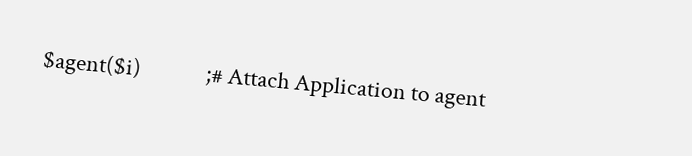$agent($i)             ;# Attach Application to agent